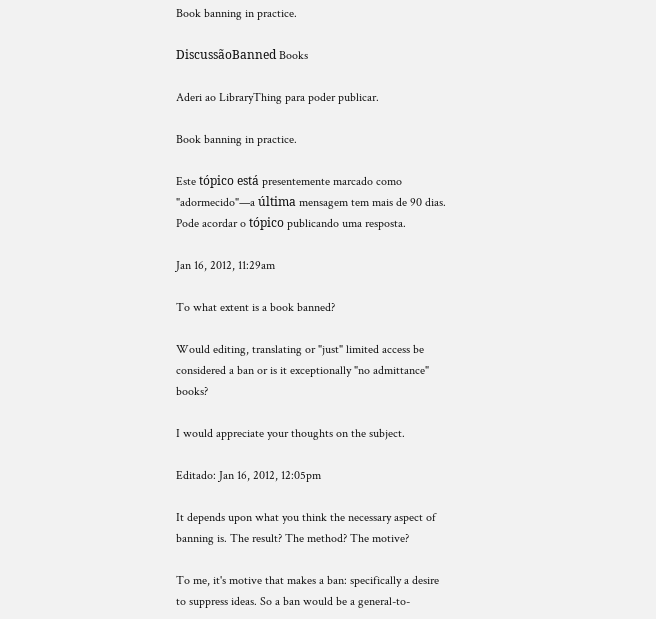Book banning in practice.

DiscussãoBanned Books

Aderi ao LibraryThing para poder publicar.

Book banning in practice.

Este tópico está presentemente marcado como "adormecido"—a última mensagem tem mais de 90 dias. Pode acordar o tópico publicando uma resposta.

Jan 16, 2012, 11:29am

To what extent is a book banned?

Would editing, translating or "just" limited access be considered a ban or is it exceptionally "no admittance" books?

I would appreciate your thoughts on the subject.

Editado: Jan 16, 2012, 12:05pm

It depends upon what you think the necessary aspect of banning is. The result? The method? The motive?

To me, it's motive that makes a ban: specifically a desire to suppress ideas. So a ban would be a general-to-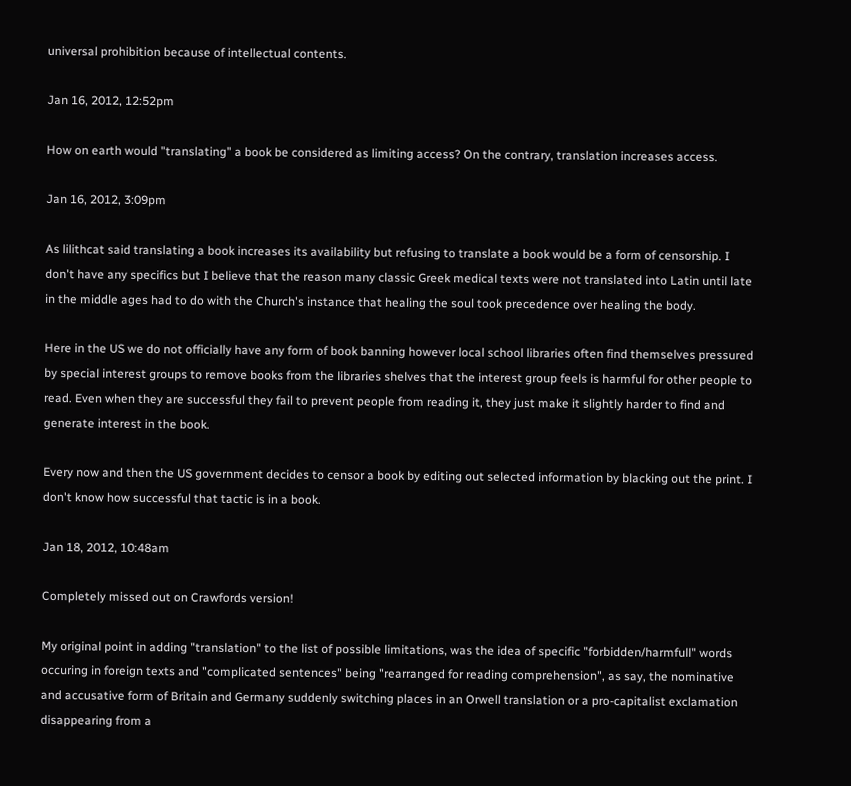universal prohibition because of intellectual contents.

Jan 16, 2012, 12:52pm

How on earth would "translating" a book be considered as limiting access? On the contrary, translation increases access.

Jan 16, 2012, 3:09pm

As lilithcat said translating a book increases its availability but refusing to translate a book would be a form of censorship. I don't have any specifics but I believe that the reason many classic Greek medical texts were not translated into Latin until late in the middle ages had to do with the Church's instance that healing the soul took precedence over healing the body.

Here in the US we do not officially have any form of book banning however local school libraries often find themselves pressured by special interest groups to remove books from the libraries shelves that the interest group feels is harmful for other people to read. Even when they are successful they fail to prevent people from reading it, they just make it slightly harder to find and generate interest in the book.

Every now and then the US government decides to censor a book by editing out selected information by blacking out the print. I don't know how successful that tactic is in a book.

Jan 18, 2012, 10:48am

Completely missed out on Crawfords version!

My original point in adding "translation" to the list of possible limitations, was the idea of specific "forbidden/harmfull" words occuring in foreign texts and "complicated sentences" being "rearranged for reading comprehension", as say, the nominative and accusative form of Britain and Germany suddenly switching places in an Orwell translation or a pro-capitalist exclamation disappearing from a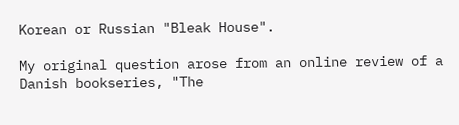Korean or Russian "Bleak House".

My original question arose from an online review of a Danish bookseries, "The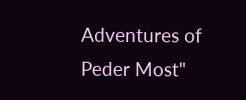Adventures of Peder Most"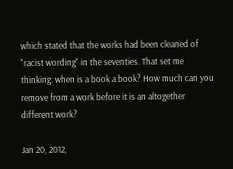which stated that the works had been cleaned of "racist wording" in the seventies. That set me thinking: when is a book a book? How much can you remove from a work before it is an altogether different work?

Jan 20, 2012,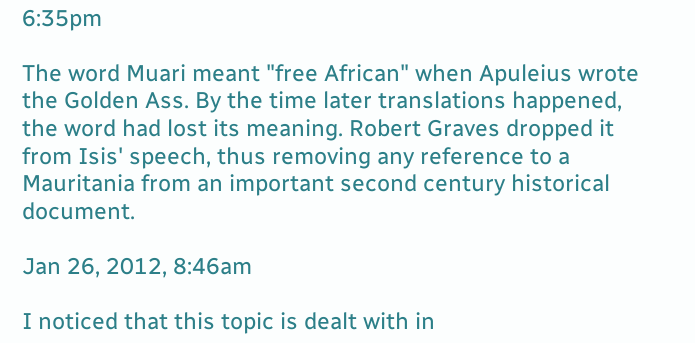6:35pm

The word Muari meant "free African" when Apuleius wrote the Golden Ass. By the time later translations happened, the word had lost its meaning. Robert Graves dropped it from Isis' speech, thus removing any reference to a Mauritania from an important second century historical document.

Jan 26, 2012, 8:46am

I noticed that this topic is dealt with in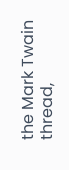the Mark Twain thread,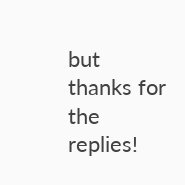but thanks for the replies!